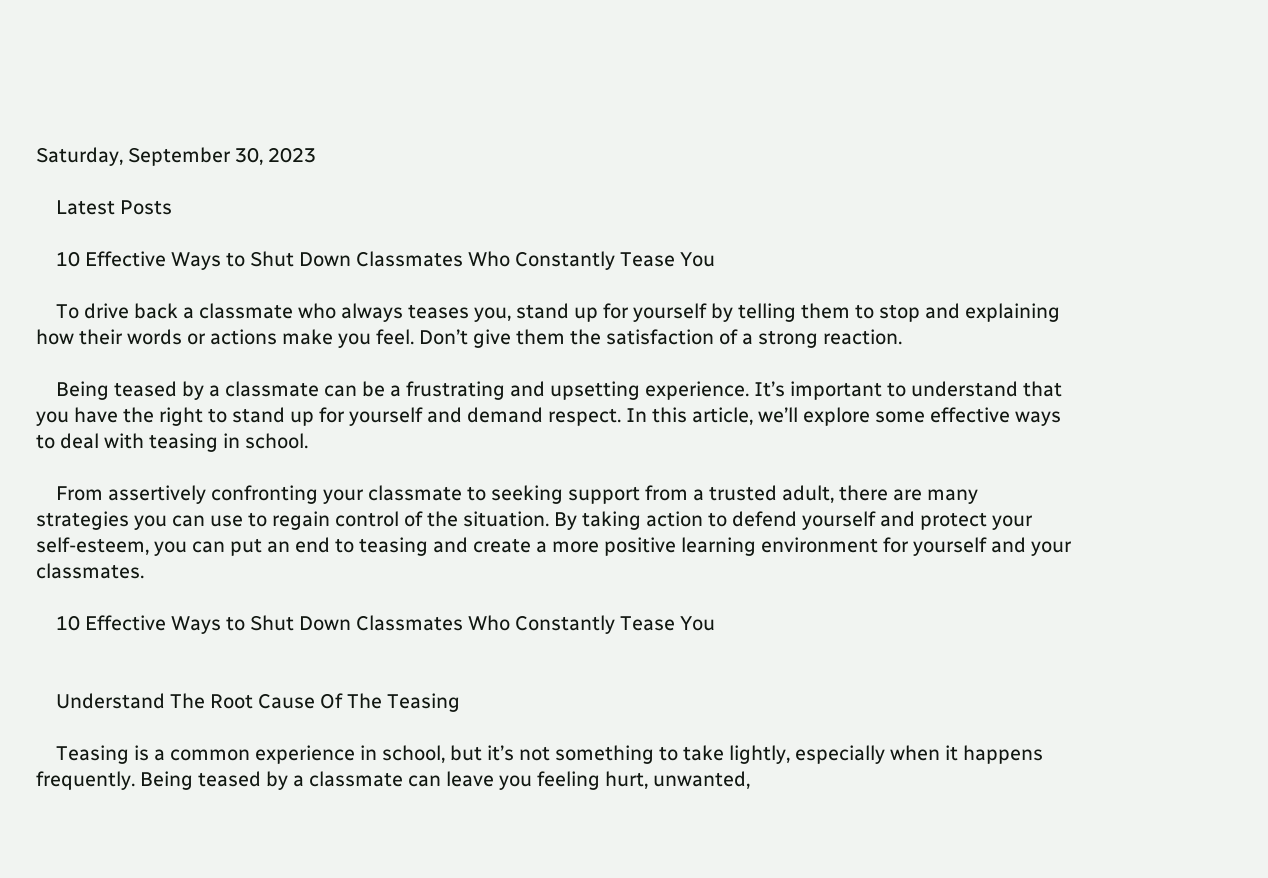Saturday, September 30, 2023

    Latest Posts

    10 Effective Ways to Shut Down Classmates Who Constantly Tease You

    To drive back a classmate who always teases you, stand up for yourself by telling them to stop and explaining how their words or actions make you feel. Don’t give them the satisfaction of a strong reaction.

    Being teased by a classmate can be a frustrating and upsetting experience. It’s important to understand that you have the right to stand up for yourself and demand respect. In this article, we’ll explore some effective ways to deal with teasing in school.

    From assertively confronting your classmate to seeking support from a trusted adult, there are many strategies you can use to regain control of the situation. By taking action to defend yourself and protect your self-esteem, you can put an end to teasing and create a more positive learning environment for yourself and your classmates.

    10 Effective Ways to Shut Down Classmates Who Constantly Tease You


    Understand The Root Cause Of The Teasing

    Teasing is a common experience in school, but it’s not something to take lightly, especially when it happens frequently. Being teased by a classmate can leave you feeling hurt, unwanted,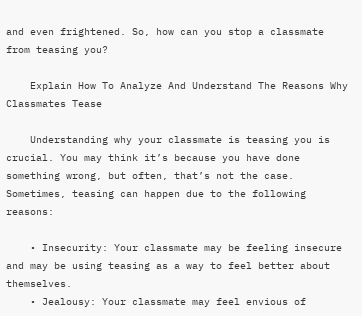and even frightened. So, how can you stop a classmate from teasing you?

    Explain How To Analyze And Understand The Reasons Why Classmates Tease

    Understanding why your classmate is teasing you is crucial. You may think it’s because you have done something wrong, but often, that’s not the case. Sometimes, teasing can happen due to the following reasons:

    • Insecurity: Your classmate may be feeling insecure and may be using teasing as a way to feel better about themselves.
    • Jealousy: Your classmate may feel envious of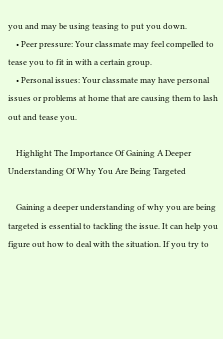you and may be using teasing to put you down.
    • Peer pressure: Your classmate may feel compelled to tease you to fit in with a certain group.
    • Personal issues: Your classmate may have personal issues or problems at home that are causing them to lash out and tease you.

    Highlight The Importance Of Gaining A Deeper Understanding Of Why You Are Being Targeted

    Gaining a deeper understanding of why you are being targeted is essential to tackling the issue. It can help you figure out how to deal with the situation. If you try to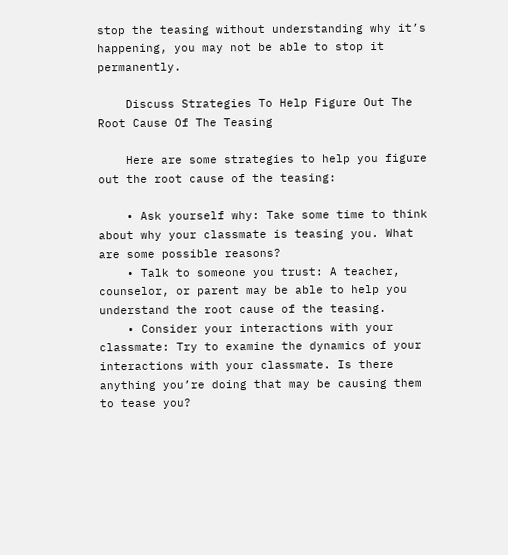stop the teasing without understanding why it’s happening, you may not be able to stop it permanently.

    Discuss Strategies To Help Figure Out The Root Cause Of The Teasing

    Here are some strategies to help you figure out the root cause of the teasing:

    • Ask yourself why: Take some time to think about why your classmate is teasing you. What are some possible reasons?
    • Talk to someone you trust: A teacher, counselor, or parent may be able to help you understand the root cause of the teasing.
    • Consider your interactions with your classmate: Try to examine the dynamics of your interactions with your classmate. Is there anything you’re doing that may be causing them to tease you?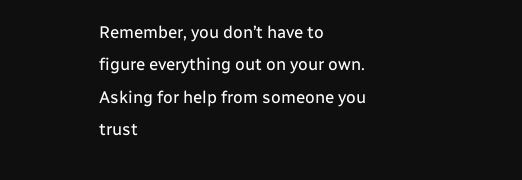Remember, you don’t have to figure everything out on your own. Asking for help from someone you trust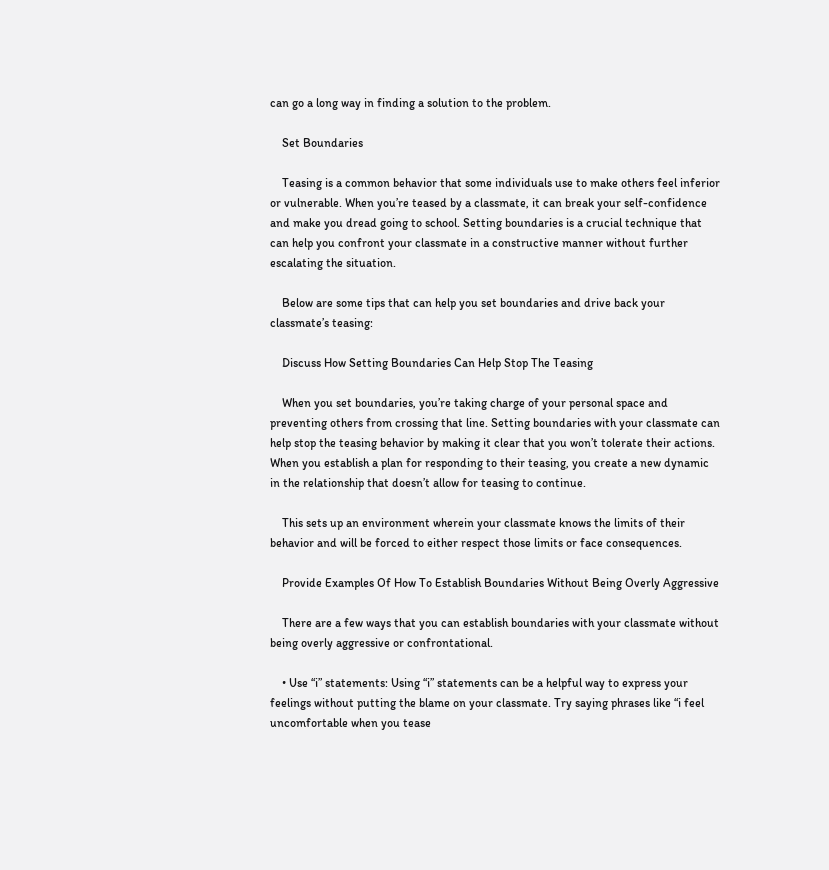can go a long way in finding a solution to the problem.

    Set Boundaries

    Teasing is a common behavior that some individuals use to make others feel inferior or vulnerable. When you’re teased by a classmate, it can break your self-confidence and make you dread going to school. Setting boundaries is a crucial technique that can help you confront your classmate in a constructive manner without further escalating the situation.

    Below are some tips that can help you set boundaries and drive back your classmate’s teasing:

    Discuss How Setting Boundaries Can Help Stop The Teasing

    When you set boundaries, you’re taking charge of your personal space and preventing others from crossing that line. Setting boundaries with your classmate can help stop the teasing behavior by making it clear that you won’t tolerate their actions. When you establish a plan for responding to their teasing, you create a new dynamic in the relationship that doesn’t allow for teasing to continue.

    This sets up an environment wherein your classmate knows the limits of their behavior and will be forced to either respect those limits or face consequences.

    Provide Examples Of How To Establish Boundaries Without Being Overly Aggressive

    There are a few ways that you can establish boundaries with your classmate without being overly aggressive or confrontational.

    • Use “i” statements: Using “i” statements can be a helpful way to express your feelings without putting the blame on your classmate. Try saying phrases like “i feel uncomfortable when you tease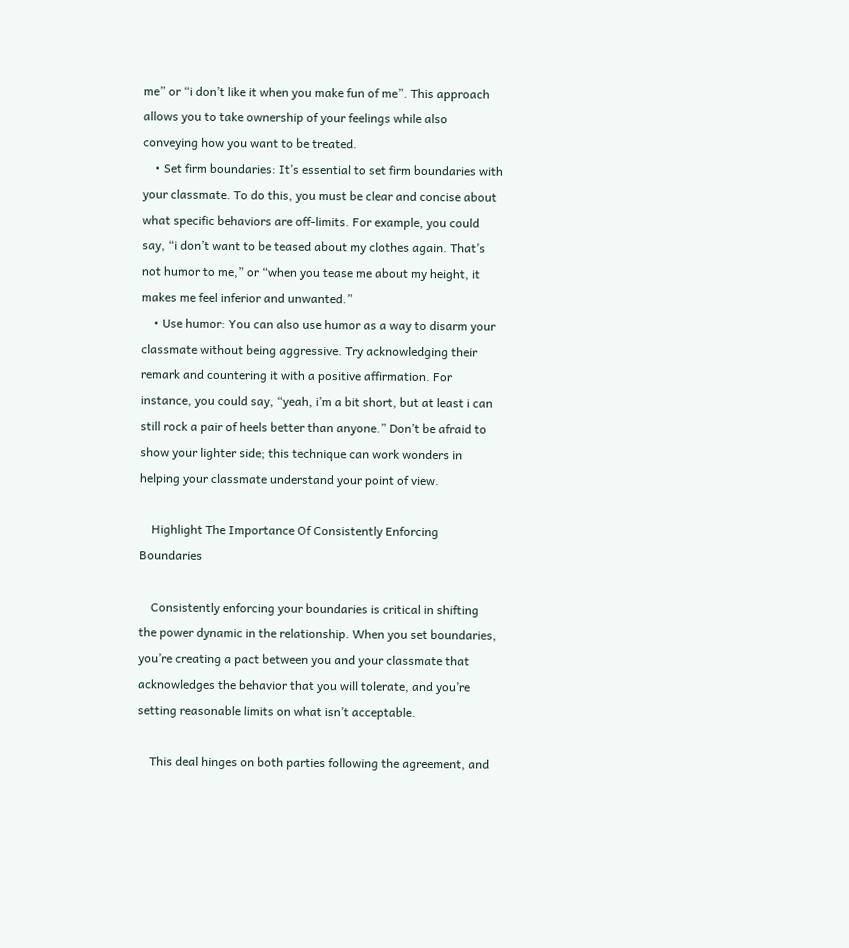me” or “i don’t like it when you make fun of me”. This approach allows you to take ownership of your feelings while also conveying how you want to be treated.
    • Set firm boundaries: It’s essential to set firm boundaries with your classmate. To do this, you must be clear and concise about what specific behaviors are off-limits. For example, you could say, “i don’t want to be teased about my clothes again. That’s not humor to me,” or “when you tease me about my height, it makes me feel inferior and unwanted.”
    • Use humor: You can also use humor as a way to disarm your classmate without being aggressive. Try acknowledging their remark and countering it with a positive affirmation. For instance, you could say, “yeah, i’m a bit short, but at least i can still rock a pair of heels better than anyone.” Don’t be afraid to show your lighter side; this technique can work wonders in helping your classmate understand your point of view.

    Highlight The Importance Of Consistently Enforcing Boundaries

    Consistently enforcing your boundaries is critical in shifting the power dynamic in the relationship. When you set boundaries, you’re creating a pact between you and your classmate that acknowledges the behavior that you will tolerate, and you’re setting reasonable limits on what isn’t acceptable.

    This deal hinges on both parties following the agreement, and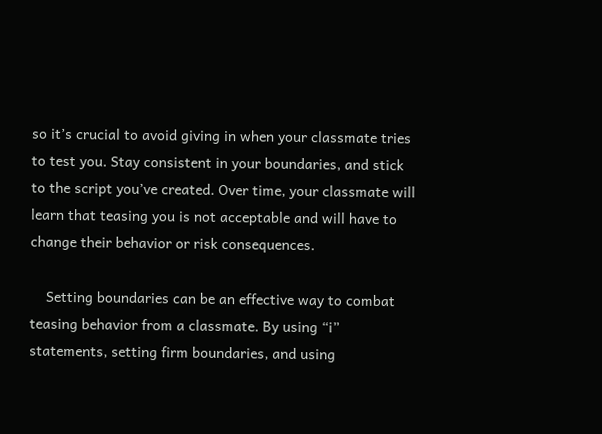so it’s crucial to avoid giving in when your classmate tries to test you. Stay consistent in your boundaries, and stick to the script you’ve created. Over time, your classmate will learn that teasing you is not acceptable and will have to change their behavior or risk consequences.

    Setting boundaries can be an effective way to combat teasing behavior from a classmate. By using “i” statements, setting firm boundaries, and using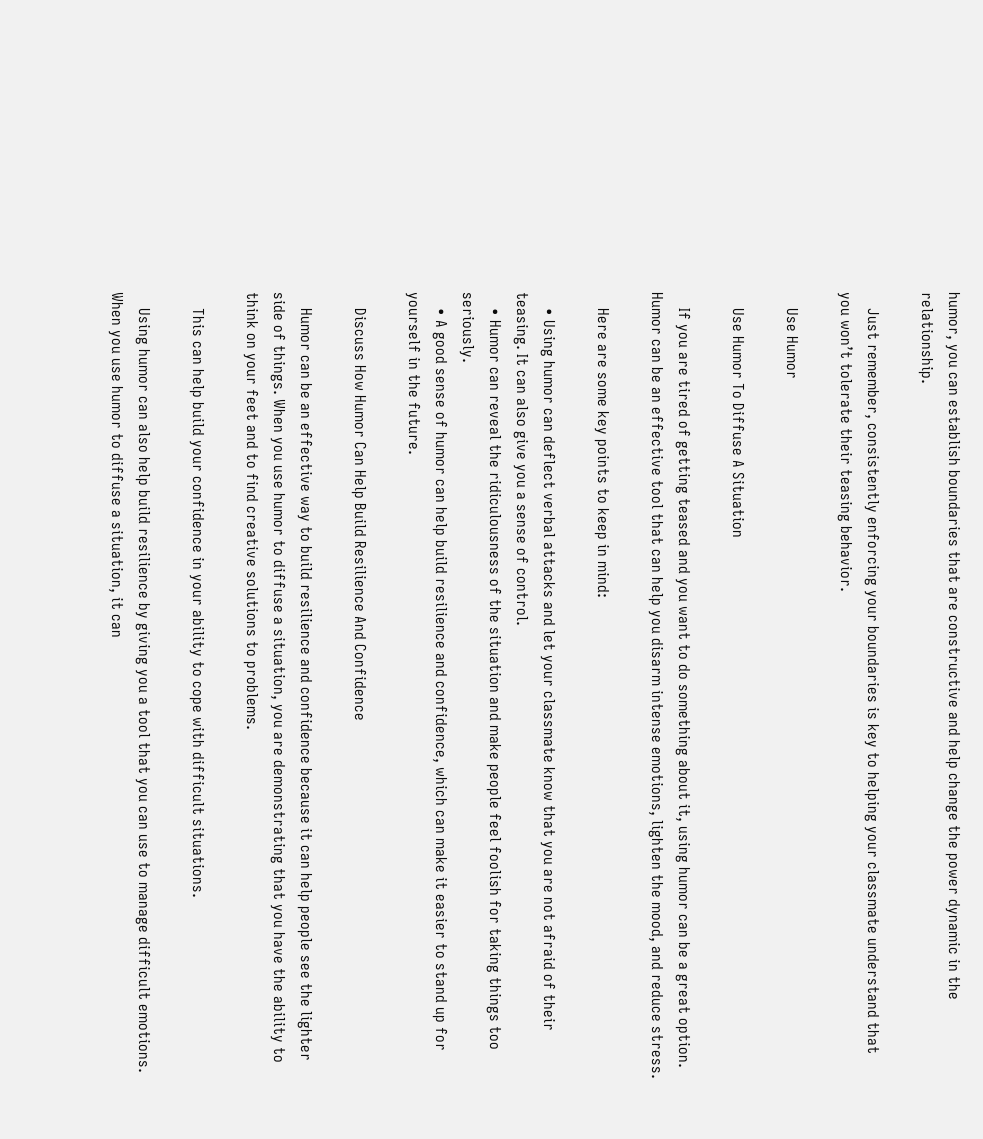humor, you can establish boundaries that are constructive and help change the power dynamic in the relationship.

    Just remember, consistently enforcing your boundaries is key to helping your classmate understand that you won’t tolerate their teasing behavior.

    Use Humor

    Use Humor To Diffuse A Situation

    If you are tired of getting teased and you want to do something about it, using humor can be a great option. Humor can be an effective tool that can help you disarm intense emotions, lighten the mood, and reduce stress.

    Here are some key points to keep in mind:

    • Using humor can deflect verbal attacks and let your classmate know that you are not afraid of their teasing. It can also give you a sense of control.
    • Humor can reveal the ridiculousness of the situation and make people feel foolish for taking things too seriously.
    • A good sense of humor can help build resilience and confidence, which can make it easier to stand up for yourself in the future.

    Discuss How Humor Can Help Build Resilience And Confidence

    Humor can be an effective way to build resilience and confidence because it can help people see the lighter side of things. When you use humor to diffuse a situation, you are demonstrating that you have the ability to think on your feet and to find creative solutions to problems.

    This can help build your confidence in your ability to cope with difficult situations.

    Using humor can also help build resilience by giving you a tool that you can use to manage difficult emotions. When you use humor to diffuse a situation, it can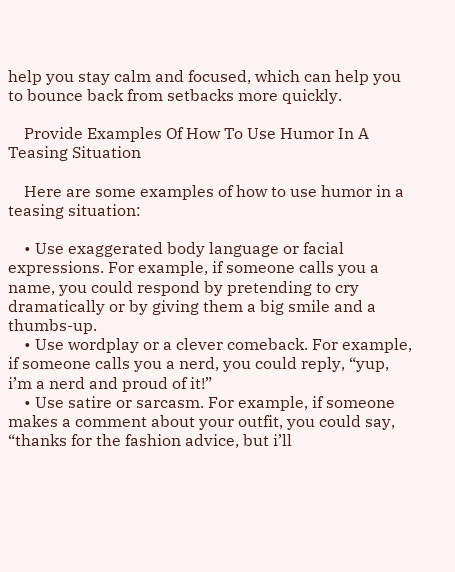help you stay calm and focused, which can help you to bounce back from setbacks more quickly.

    Provide Examples Of How To Use Humor In A Teasing Situation

    Here are some examples of how to use humor in a teasing situation:

    • Use exaggerated body language or facial expressions. For example, if someone calls you a name, you could respond by pretending to cry dramatically or by giving them a big smile and a thumbs-up.
    • Use wordplay or a clever comeback. For example, if someone calls you a nerd, you could reply, “yup, i’m a nerd and proud of it!”
    • Use satire or sarcasm. For example, if someone makes a comment about your outfit, you could say, “thanks for the fashion advice, but i’ll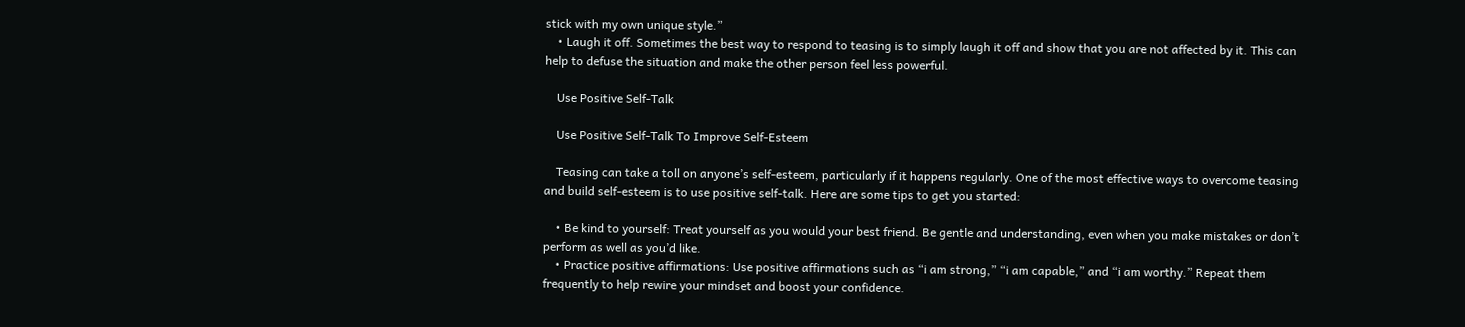stick with my own unique style.”
    • Laugh it off. Sometimes the best way to respond to teasing is to simply laugh it off and show that you are not affected by it. This can help to defuse the situation and make the other person feel less powerful.

    Use Positive Self-Talk

    Use Positive Self-Talk To Improve Self-Esteem

    Teasing can take a toll on anyone’s self-esteem, particularly if it happens regularly. One of the most effective ways to overcome teasing and build self-esteem is to use positive self-talk. Here are some tips to get you started:

    • Be kind to yourself: Treat yourself as you would your best friend. Be gentle and understanding, even when you make mistakes or don’t perform as well as you’d like.
    • Practice positive affirmations: Use positive affirmations such as “i am strong,” “i am capable,” and “i am worthy.” Repeat them frequently to help rewire your mindset and boost your confidence.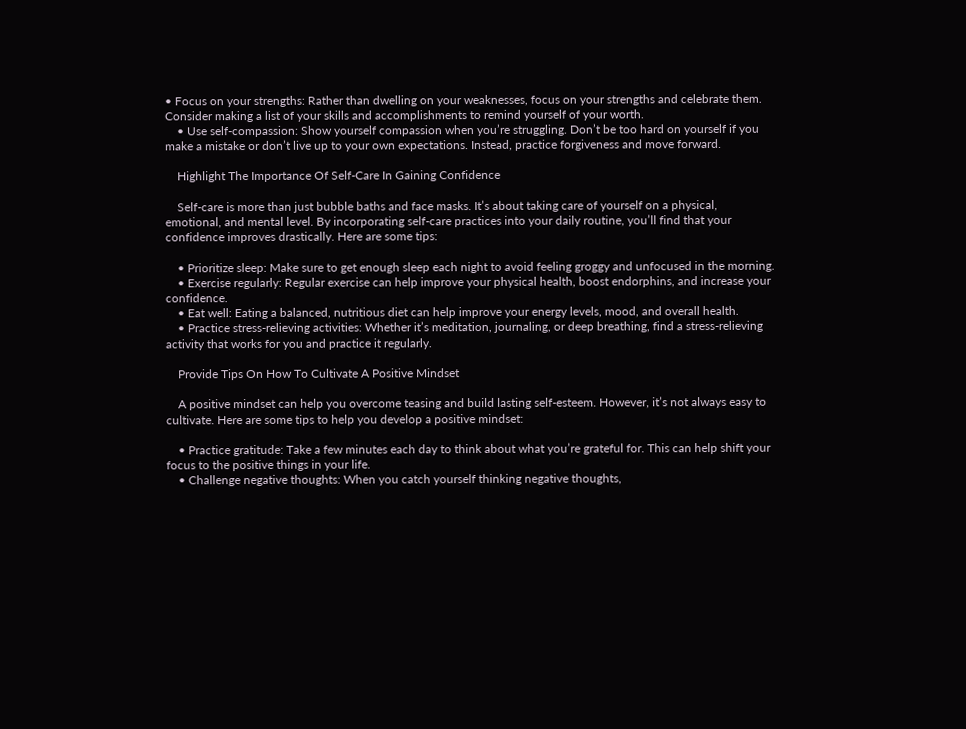• Focus on your strengths: Rather than dwelling on your weaknesses, focus on your strengths and celebrate them. Consider making a list of your skills and accomplishments to remind yourself of your worth.
    • Use self-compassion: Show yourself compassion when you’re struggling. Don’t be too hard on yourself if you make a mistake or don’t live up to your own expectations. Instead, practice forgiveness and move forward.

    Highlight The Importance Of Self-Care In Gaining Confidence

    Self-care is more than just bubble baths and face masks. It’s about taking care of yourself on a physical, emotional, and mental level. By incorporating self-care practices into your daily routine, you’ll find that your confidence improves drastically. Here are some tips:

    • Prioritize sleep: Make sure to get enough sleep each night to avoid feeling groggy and unfocused in the morning.
    • Exercise regularly: Regular exercise can help improve your physical health, boost endorphins, and increase your confidence.
    • Eat well: Eating a balanced, nutritious diet can help improve your energy levels, mood, and overall health.
    • Practice stress-relieving activities: Whether it’s meditation, journaling, or deep breathing, find a stress-relieving activity that works for you and practice it regularly.

    Provide Tips On How To Cultivate A Positive Mindset

    A positive mindset can help you overcome teasing and build lasting self-esteem. However, it’s not always easy to cultivate. Here are some tips to help you develop a positive mindset:

    • Practice gratitude: Take a few minutes each day to think about what you’re grateful for. This can help shift your focus to the positive things in your life.
    • Challenge negative thoughts: When you catch yourself thinking negative thoughts,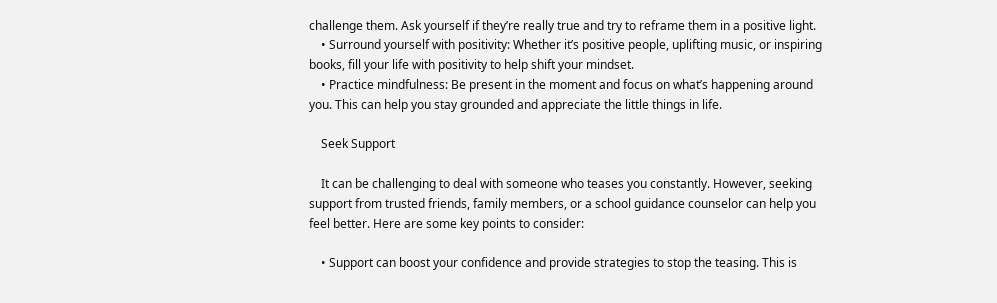challenge them. Ask yourself if they’re really true and try to reframe them in a positive light.
    • Surround yourself with positivity: Whether it’s positive people, uplifting music, or inspiring books, fill your life with positivity to help shift your mindset.
    • Practice mindfulness: Be present in the moment and focus on what’s happening around you. This can help you stay grounded and appreciate the little things in life.

    Seek Support

    It can be challenging to deal with someone who teases you constantly. However, seeking support from trusted friends, family members, or a school guidance counselor can help you feel better. Here are some key points to consider:

    • Support can boost your confidence and provide strategies to stop the teasing. This is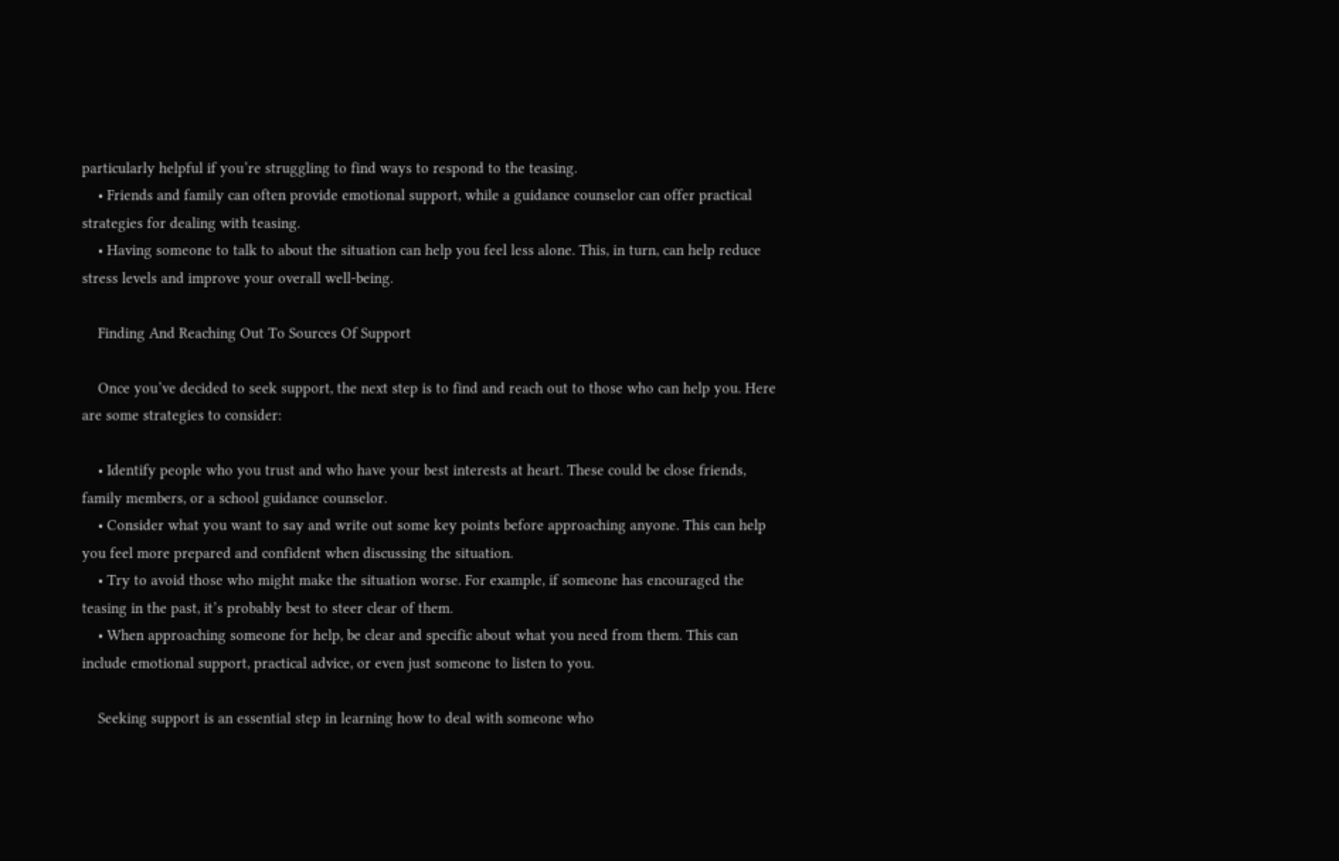particularly helpful if you’re struggling to find ways to respond to the teasing.
    • Friends and family can often provide emotional support, while a guidance counselor can offer practical strategies for dealing with teasing.
    • Having someone to talk to about the situation can help you feel less alone. This, in turn, can help reduce stress levels and improve your overall well-being.

    Finding And Reaching Out To Sources Of Support

    Once you’ve decided to seek support, the next step is to find and reach out to those who can help you. Here are some strategies to consider:

    • Identify people who you trust and who have your best interests at heart. These could be close friends, family members, or a school guidance counselor.
    • Consider what you want to say and write out some key points before approaching anyone. This can help you feel more prepared and confident when discussing the situation.
    • Try to avoid those who might make the situation worse. For example, if someone has encouraged the teasing in the past, it’s probably best to steer clear of them.
    • When approaching someone for help, be clear and specific about what you need from them. This can include emotional support, practical advice, or even just someone to listen to you.

    Seeking support is an essential step in learning how to deal with someone who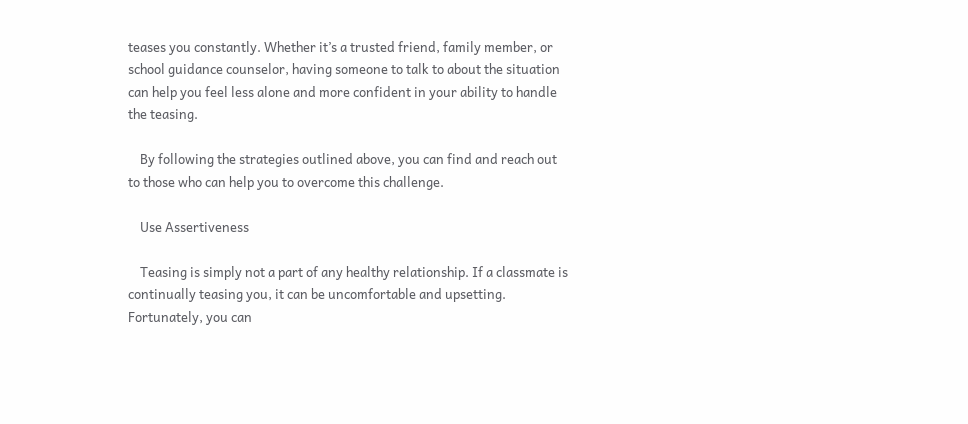teases you constantly. Whether it’s a trusted friend, family member, or school guidance counselor, having someone to talk to about the situation can help you feel less alone and more confident in your ability to handle the teasing.

    By following the strategies outlined above, you can find and reach out to those who can help you to overcome this challenge.

    Use Assertiveness

    Teasing is simply not a part of any healthy relationship. If a classmate is continually teasing you, it can be uncomfortable and upsetting. Fortunately, you can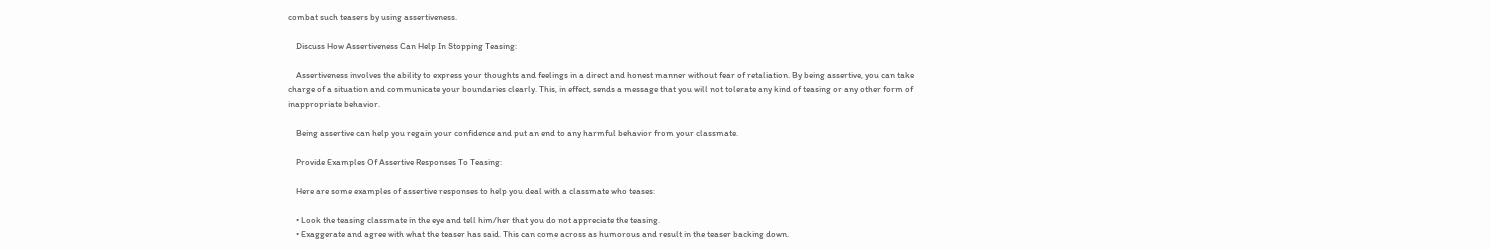combat such teasers by using assertiveness.

    Discuss How Assertiveness Can Help In Stopping Teasing:

    Assertiveness involves the ability to express your thoughts and feelings in a direct and honest manner without fear of retaliation. By being assertive, you can take charge of a situation and communicate your boundaries clearly. This, in effect, sends a message that you will not tolerate any kind of teasing or any other form of inappropriate behavior.

    Being assertive can help you regain your confidence and put an end to any harmful behavior from your classmate.

    Provide Examples Of Assertive Responses To Teasing:

    Here are some examples of assertive responses to help you deal with a classmate who teases:

    • Look the teasing classmate in the eye and tell him/her that you do not appreciate the teasing.
    • Exaggerate and agree with what the teaser has said. This can come across as humorous and result in the teaser backing down.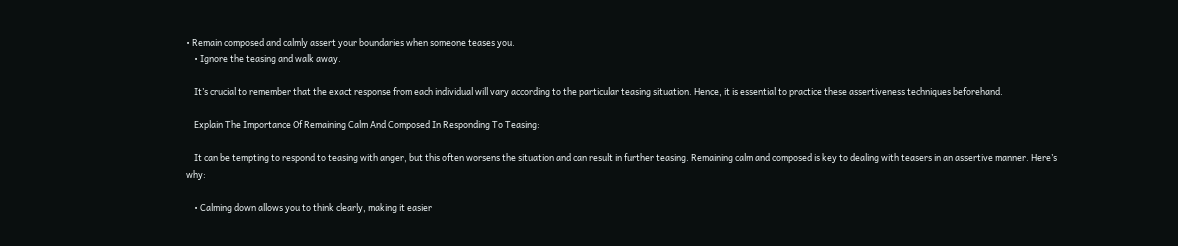• Remain composed and calmly assert your boundaries when someone teases you.
    • Ignore the teasing and walk away.

    It’s crucial to remember that the exact response from each individual will vary according to the particular teasing situation. Hence, it is essential to practice these assertiveness techniques beforehand.

    Explain The Importance Of Remaining Calm And Composed In Responding To Teasing:

    It can be tempting to respond to teasing with anger, but this often worsens the situation and can result in further teasing. Remaining calm and composed is key to dealing with teasers in an assertive manner. Here’s why:

    • Calming down allows you to think clearly, making it easier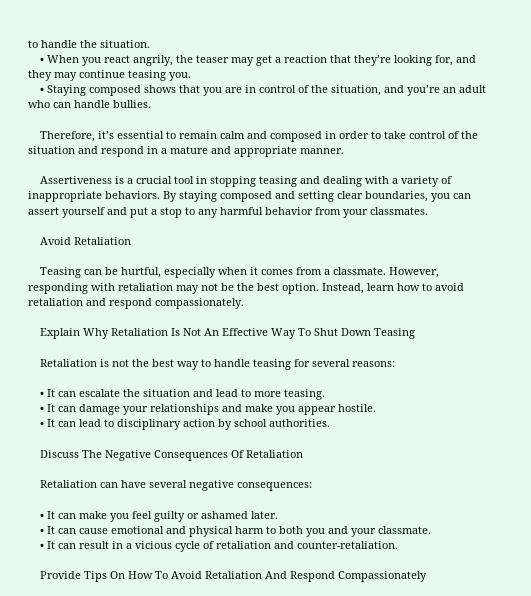to handle the situation.
    • When you react angrily, the teaser may get a reaction that they’re looking for, and they may continue teasing you.
    • Staying composed shows that you are in control of the situation, and you’re an adult who can handle bullies.

    Therefore, it’s essential to remain calm and composed in order to take control of the situation and respond in a mature and appropriate manner.

    Assertiveness is a crucial tool in stopping teasing and dealing with a variety of inappropriate behaviors. By staying composed and setting clear boundaries, you can assert yourself and put a stop to any harmful behavior from your classmates.

    Avoid Retaliation

    Teasing can be hurtful, especially when it comes from a classmate. However, responding with retaliation may not be the best option. Instead, learn how to avoid retaliation and respond compassionately.

    Explain Why Retaliation Is Not An Effective Way To Shut Down Teasing

    Retaliation is not the best way to handle teasing for several reasons:

    • It can escalate the situation and lead to more teasing.
    • It can damage your relationships and make you appear hostile.
    • It can lead to disciplinary action by school authorities.

    Discuss The Negative Consequences Of Retaliation

    Retaliation can have several negative consequences:

    • It can make you feel guilty or ashamed later.
    • It can cause emotional and physical harm to both you and your classmate.
    • It can result in a vicious cycle of retaliation and counter-retaliation.

    Provide Tips On How To Avoid Retaliation And Respond Compassionately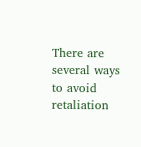There are several ways to avoid retaliation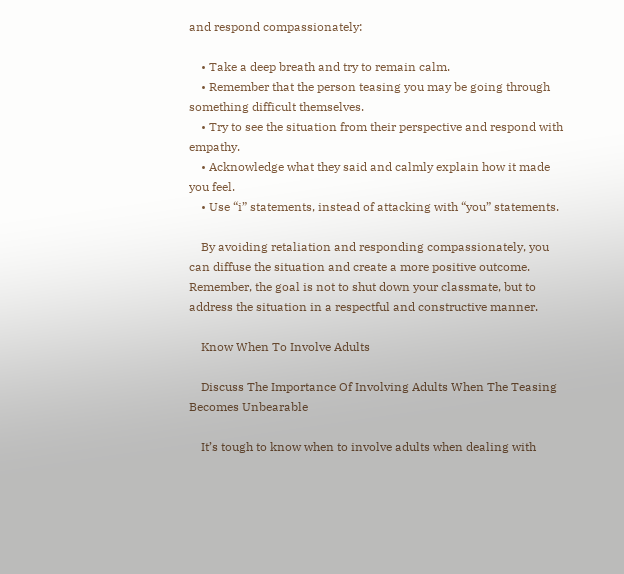and respond compassionately:

    • Take a deep breath and try to remain calm.
    • Remember that the person teasing you may be going through something difficult themselves.
    • Try to see the situation from their perspective and respond with empathy.
    • Acknowledge what they said and calmly explain how it made you feel.
    • Use “i” statements, instead of attacking with “you” statements.

    By avoiding retaliation and responding compassionately, you can diffuse the situation and create a more positive outcome. Remember, the goal is not to shut down your classmate, but to address the situation in a respectful and constructive manner.

    Know When To Involve Adults

    Discuss The Importance Of Involving Adults When The Teasing Becomes Unbearable

    It’s tough to know when to involve adults when dealing with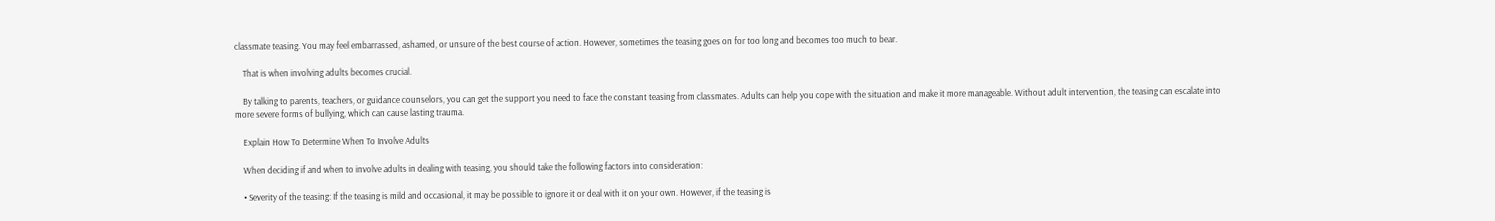classmate teasing. You may feel embarrassed, ashamed, or unsure of the best course of action. However, sometimes the teasing goes on for too long and becomes too much to bear.

    That is when involving adults becomes crucial.

    By talking to parents, teachers, or guidance counselors, you can get the support you need to face the constant teasing from classmates. Adults can help you cope with the situation and make it more manageable. Without adult intervention, the teasing can escalate into more severe forms of bullying, which can cause lasting trauma.

    Explain How To Determine When To Involve Adults

    When deciding if and when to involve adults in dealing with teasing, you should take the following factors into consideration:

    • Severity of the teasing: If the teasing is mild and occasional, it may be possible to ignore it or deal with it on your own. However, if the teasing is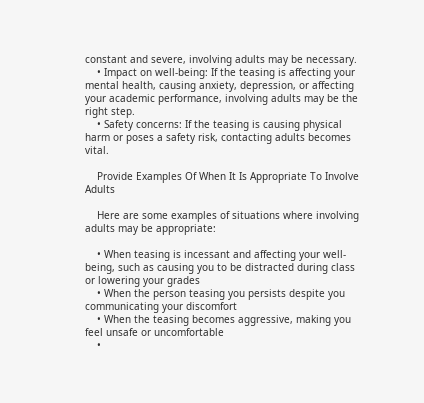constant and severe, involving adults may be necessary.
    • Impact on well-being: If the teasing is affecting your mental health, causing anxiety, depression, or affecting your academic performance, involving adults may be the right step.
    • Safety concerns: If the teasing is causing physical harm or poses a safety risk, contacting adults becomes vital.

    Provide Examples Of When It Is Appropriate To Involve Adults

    Here are some examples of situations where involving adults may be appropriate:

    • When teasing is incessant and affecting your well-being, such as causing you to be distracted during class or lowering your grades
    • When the person teasing you persists despite you communicating your discomfort
    • When the teasing becomes aggressive, making you feel unsafe or uncomfortable
    •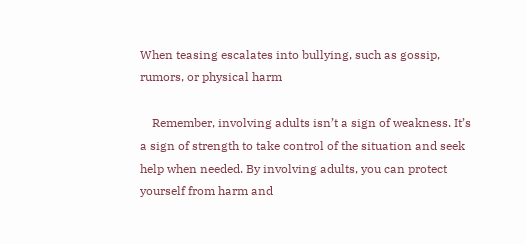When teasing escalates into bullying, such as gossip, rumors, or physical harm

    Remember, involving adults isn’t a sign of weakness. It’s a sign of strength to take control of the situation and seek help when needed. By involving adults, you can protect yourself from harm and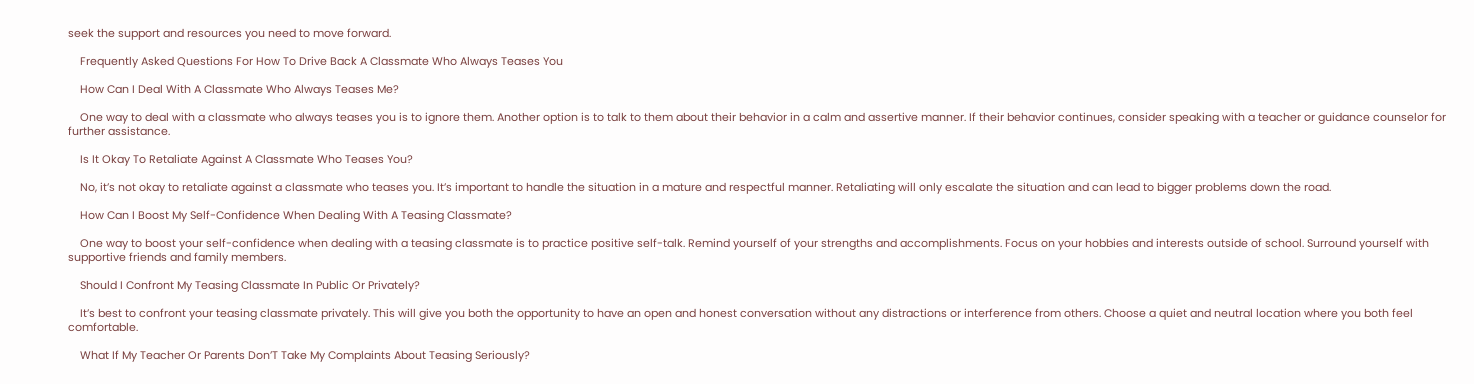seek the support and resources you need to move forward.

    Frequently Asked Questions For How To Drive Back A Classmate Who Always Teases You

    How Can I Deal With A Classmate Who Always Teases Me?

    One way to deal with a classmate who always teases you is to ignore them. Another option is to talk to them about their behavior in a calm and assertive manner. If their behavior continues, consider speaking with a teacher or guidance counselor for further assistance.

    Is It Okay To Retaliate Against A Classmate Who Teases You?

    No, it’s not okay to retaliate against a classmate who teases you. It’s important to handle the situation in a mature and respectful manner. Retaliating will only escalate the situation and can lead to bigger problems down the road.

    How Can I Boost My Self-Confidence When Dealing With A Teasing Classmate?

    One way to boost your self-confidence when dealing with a teasing classmate is to practice positive self-talk. Remind yourself of your strengths and accomplishments. Focus on your hobbies and interests outside of school. Surround yourself with supportive friends and family members.

    Should I Confront My Teasing Classmate In Public Or Privately?

    It’s best to confront your teasing classmate privately. This will give you both the opportunity to have an open and honest conversation without any distractions or interference from others. Choose a quiet and neutral location where you both feel comfortable.

    What If My Teacher Or Parents Don’T Take My Complaints About Teasing Seriously?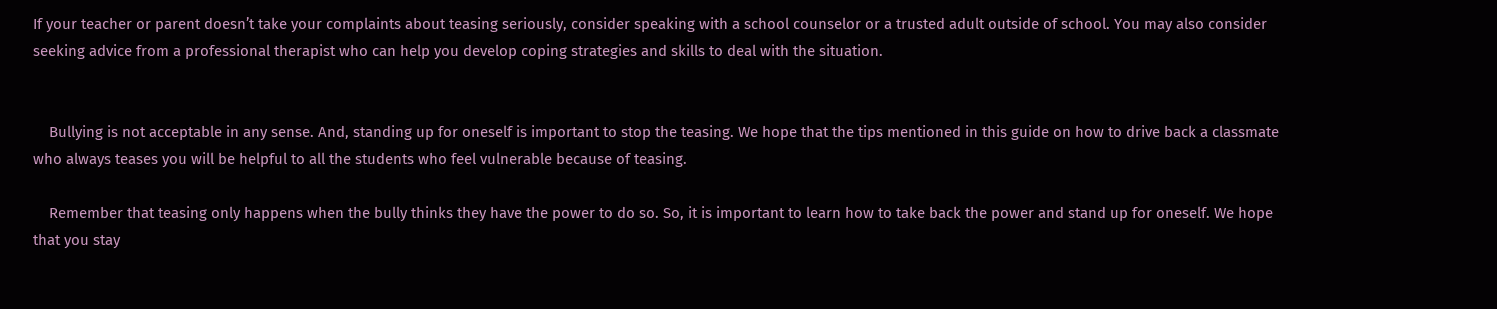If your teacher or parent doesn’t take your complaints about teasing seriously, consider speaking with a school counselor or a trusted adult outside of school. You may also consider seeking advice from a professional therapist who can help you develop coping strategies and skills to deal with the situation.


    Bullying is not acceptable in any sense. And, standing up for oneself is important to stop the teasing. We hope that the tips mentioned in this guide on how to drive back a classmate who always teases you will be helpful to all the students who feel vulnerable because of teasing.

    Remember that teasing only happens when the bully thinks they have the power to do so. So, it is important to learn how to take back the power and stand up for oneself. We hope that you stay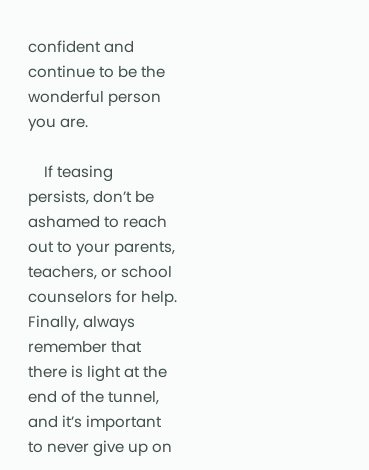confident and continue to be the wonderful person you are.

    If teasing persists, don’t be ashamed to reach out to your parents, teachers, or school counselors for help. Finally, always remember that there is light at the end of the tunnel, and it’s important to never give up on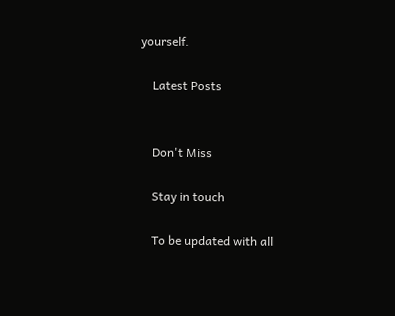yourself.

    Latest Posts


    Don't Miss

    Stay in touch

    To be updated with all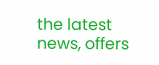the latest news, offers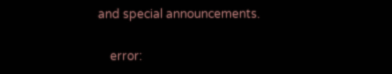and special announcements.

    error: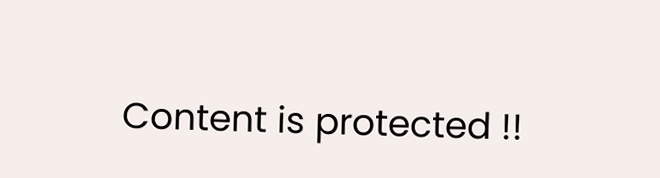Content is protected !!